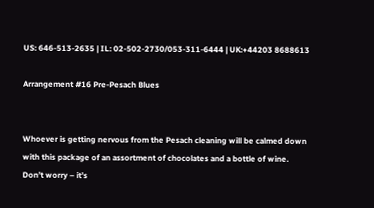US: 646-513-2635 | IL: 02-502-2730/053-311-6444 | UK:+44203 8688613

Arrangement #16 Pre-Pesach Blues


Whoever is getting nervous from the Pesach cleaning will be calmed down with this package of an assortment of chocolates and a bottle of wine. Don’t worry – it’s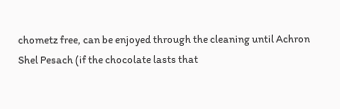chometz free, can be enjoyed through the cleaning until Achron Shel Pesach (if the chocolate lasts that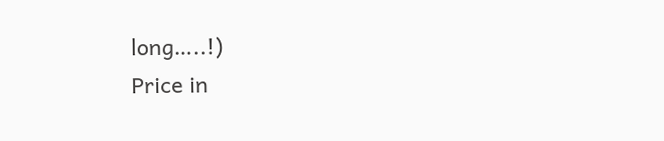long…..!)
Price in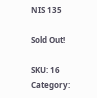NIS 135

Sold Out!

SKU: 16 Category: